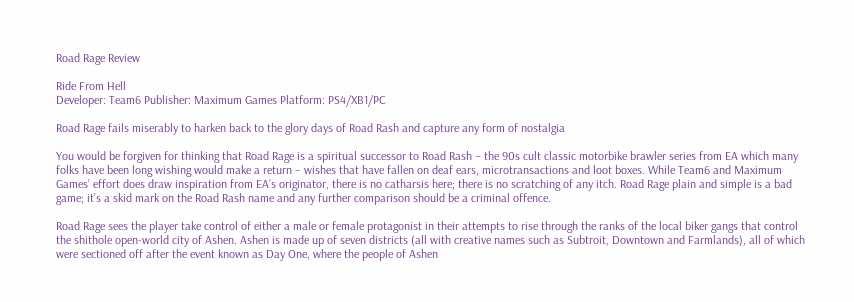Road Rage Review

Ride From Hell
Developer: Team6 Publisher: Maximum Games Platform: PS4/XB1/PC

Road Rage fails miserably to harken back to the glory days of Road Rash and capture any form of nostalgia

You would be forgiven for thinking that Road Rage is a spiritual successor to Road Rash – the 90s cult classic motorbike brawler series from EA which many folks have been long wishing would make a return – wishes that have fallen on deaf ears, microtransactions and loot boxes. While Team6 and Maximum Games’ effort does draw inspiration from EA’s originator, there is no catharsis here; there is no scratching of any itch. Road Rage plain and simple is a bad game; it’s a skid mark on the Road Rash name and any further comparison should be a criminal offence.

Road Rage sees the player take control of either a male or female protagonist in their attempts to rise through the ranks of the local biker gangs that control the shithole open-world city of Ashen. Ashen is made up of seven districts (all with creative names such as Subtroit, Downtown and Farmlands), all of which were sectioned off after the event known as Day One, where the people of Ashen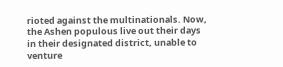rioted against the multinationals. Now, the Ashen populous live out their days in their designated district, unable to venture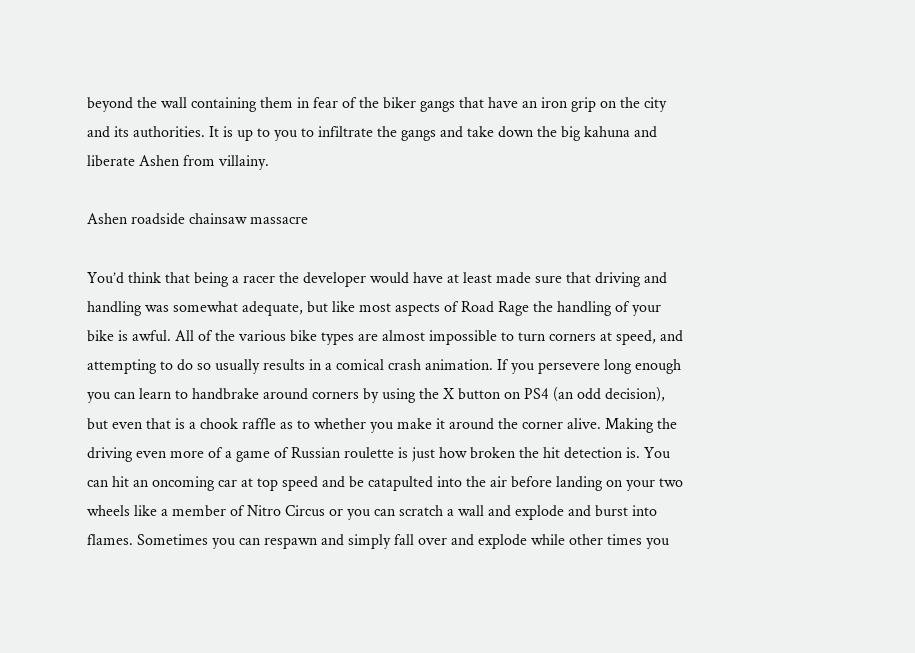beyond the wall containing them in fear of the biker gangs that have an iron grip on the city and its authorities. It is up to you to infiltrate the gangs and take down the big kahuna and liberate Ashen from villainy.

Ashen roadside chainsaw massacre

You’d think that being a racer the developer would have at least made sure that driving and handling was somewhat adequate, but like most aspects of Road Rage the handling of your bike is awful. All of the various bike types are almost impossible to turn corners at speed, and attempting to do so usually results in a comical crash animation. If you persevere long enough you can learn to handbrake around corners by using the X button on PS4 (an odd decision), but even that is a chook raffle as to whether you make it around the corner alive. Making the driving even more of a game of Russian roulette is just how broken the hit detection is. You can hit an oncoming car at top speed and be catapulted into the air before landing on your two wheels like a member of Nitro Circus or you can scratch a wall and explode and burst into flames. Sometimes you can respawn and simply fall over and explode while other times you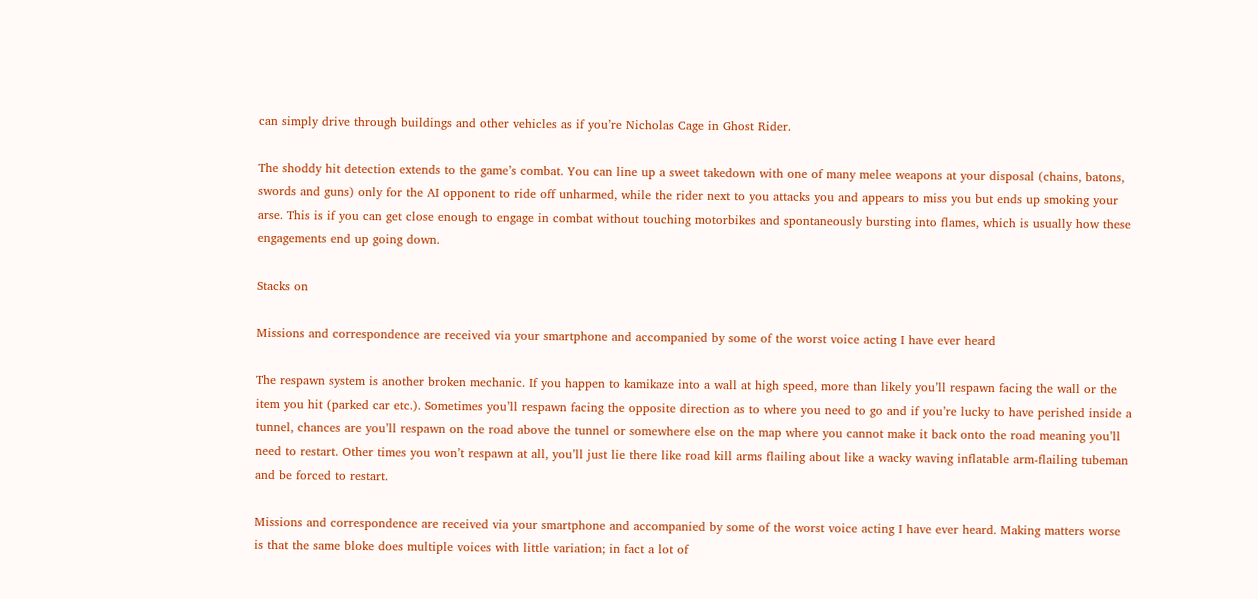can simply drive through buildings and other vehicles as if you’re Nicholas Cage in Ghost Rider.

The shoddy hit detection extends to the game’s combat. You can line up a sweet takedown with one of many melee weapons at your disposal (chains, batons, swords and guns) only for the AI opponent to ride off unharmed, while the rider next to you attacks you and appears to miss you but ends up smoking your arse. This is if you can get close enough to engage in combat without touching motorbikes and spontaneously bursting into flames, which is usually how these engagements end up going down.

Stacks on

Missions and correspondence are received via your smartphone and accompanied by some of the worst voice acting I have ever heard

The respawn system is another broken mechanic. If you happen to kamikaze into a wall at high speed, more than likely you’ll respawn facing the wall or the item you hit (parked car etc.). Sometimes you’ll respawn facing the opposite direction as to where you need to go and if you’re lucky to have perished inside a tunnel, chances are you’ll respawn on the road above the tunnel or somewhere else on the map where you cannot make it back onto the road meaning you’ll need to restart. Other times you won’t respawn at all, you’ll just lie there like road kill arms flailing about like a wacky waving inflatable arm-flailing tubeman and be forced to restart.

Missions and correspondence are received via your smartphone and accompanied by some of the worst voice acting I have ever heard. Making matters worse is that the same bloke does multiple voices with little variation; in fact a lot of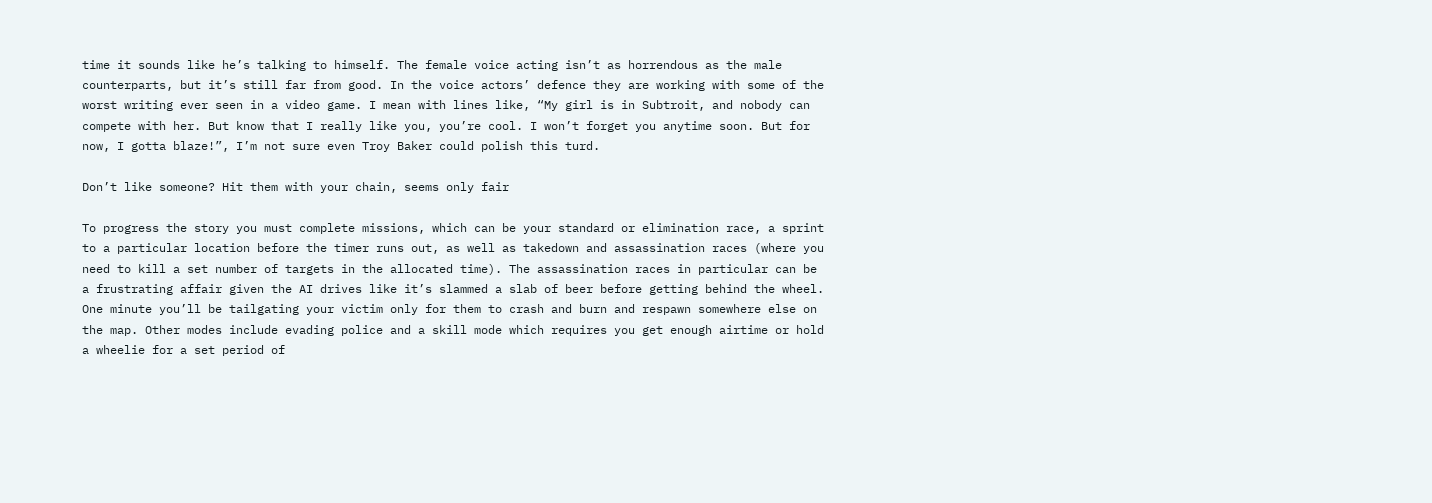time it sounds like he’s talking to himself. The female voice acting isn’t as horrendous as the male counterparts, but it’s still far from good. In the voice actors’ defence they are working with some of the worst writing ever seen in a video game. I mean with lines like, “My girl is in Subtroit, and nobody can compete with her. But know that I really like you, you’re cool. I won’t forget you anytime soon. But for now, I gotta blaze!”, I’m not sure even Troy Baker could polish this turd.

Don’t like someone? Hit them with your chain, seems only fair

To progress the story you must complete missions, which can be your standard or elimination race, a sprint to a particular location before the timer runs out, as well as takedown and assassination races (where you need to kill a set number of targets in the allocated time). The assassination races in particular can be a frustrating affair given the AI drives like it’s slammed a slab of beer before getting behind the wheel. One minute you’ll be tailgating your victim only for them to crash and burn and respawn somewhere else on the map. Other modes include evading police and a skill mode which requires you get enough airtime or hold a wheelie for a set period of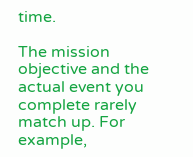time.

The mission objective and the actual event you complete rarely match up. For example,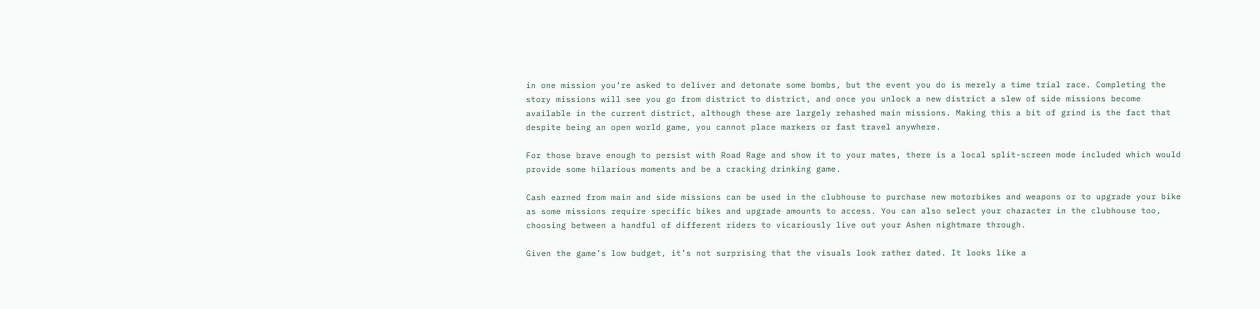in one mission you’re asked to deliver and detonate some bombs, but the event you do is merely a time trial race. Completing the story missions will see you go from district to district, and once you unlock a new district a slew of side missions become available in the current district, although these are largely rehashed main missions. Making this a bit of grind is the fact that despite being an open world game, you cannot place markers or fast travel anywhere.

For those brave enough to persist with Road Rage and show it to your mates, there is a local split-screen mode included which would provide some hilarious moments and be a cracking drinking game.

Cash earned from main and side missions can be used in the clubhouse to purchase new motorbikes and weapons or to upgrade your bike as some missions require specific bikes and upgrade amounts to access. You can also select your character in the clubhouse too, choosing between a handful of different riders to vicariously live out your Ashen nightmare through.

Given the game’s low budget, it’s not surprising that the visuals look rather dated. It looks like a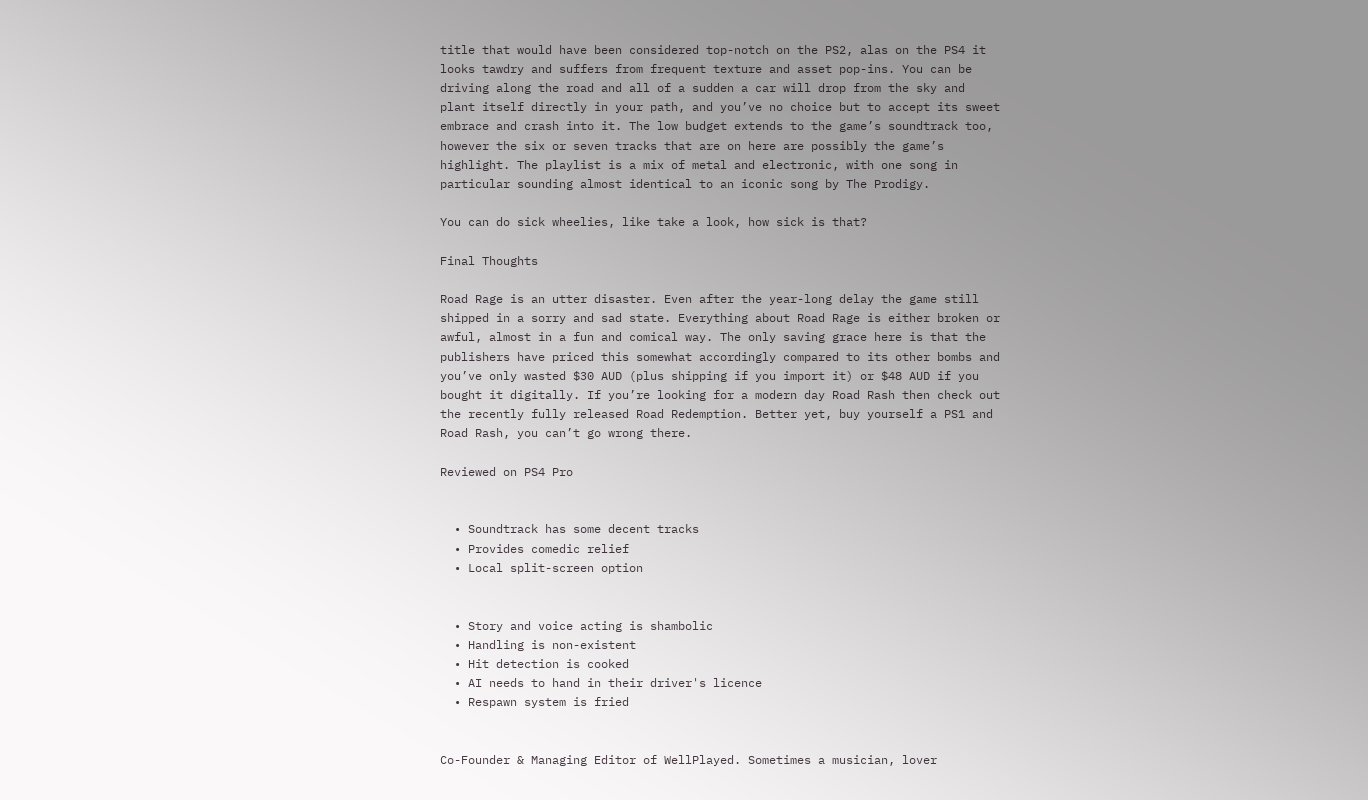title that would have been considered top-notch on the PS2, alas on the PS4 it looks tawdry and suffers from frequent texture and asset pop-ins. You can be driving along the road and all of a sudden a car will drop from the sky and plant itself directly in your path, and you’ve no choice but to accept its sweet embrace and crash into it. The low budget extends to the game’s soundtrack too, however the six or seven tracks that are on here are possibly the game’s highlight. The playlist is a mix of metal and electronic, with one song in particular sounding almost identical to an iconic song by The Prodigy.

You can do sick wheelies, like take a look, how sick is that?

Final Thoughts

Road Rage is an utter disaster. Even after the year-long delay the game still shipped in a sorry and sad state. Everything about Road Rage is either broken or awful, almost in a fun and comical way. The only saving grace here is that the publishers have priced this somewhat accordingly compared to its other bombs and you’ve only wasted $30 AUD (plus shipping if you import it) or $48 AUD if you bought it digitally. If you’re looking for a modern day Road Rash then check out the recently fully released Road Redemption. Better yet, buy yourself a PS1 and Road Rash, you can’t go wrong there.

Reviewed on PS4 Pro


  • Soundtrack has some decent tracks
  • Provides comedic relief
  • Local split-screen option


  • Story and voice acting is shambolic
  • Handling is non-existent
  • Hit detection is cooked
  • AI needs to hand in their driver's licence
  • Respawn system is fried


Co-Founder & Managing Editor of WellPlayed. Sometimes a musician, lover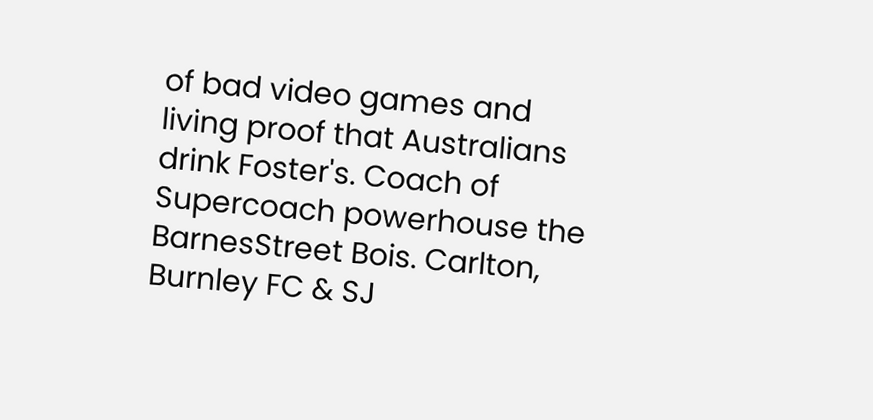of bad video games and living proof that Australians drink Foster's. Coach of Supercoach powerhouse the BarnesStreet Bois. Carlton, Burnley FC & SJ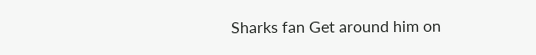Sharks fan Get around him on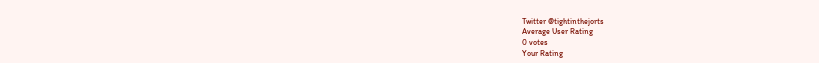Twitter @tightinthejorts
Average User Rating
0 votes
Your Rating